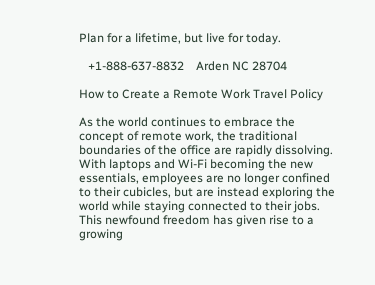Plan for a lifetime, but live for today.

   +1-888-637-8832    Arden NC 28704

How to Create a Remote Work Travel Policy

As the world continues to embrace the concept of remote work, the traditional boundaries of the office are rapidly dissolving. With laptops and Wi-Fi becoming the new essentials, employees are no longer confined to their cubicles, but are instead exploring the world while staying connected to their jobs. This newfound freedom has given rise to a growing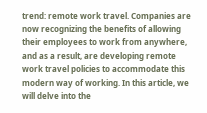trend: remote work travel. Companies are now recognizing the benefits of allowing their employees to work from anywhere, and as a result, are developing remote work travel policies to accommodate this modern way of working. In this article, we will delve into the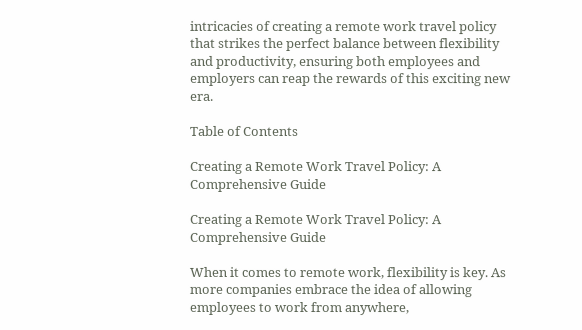intricacies of creating a remote work travel policy that strikes the perfect balance between flexibility and productivity, ensuring both employees and employers can reap the rewards of this exciting new era.

Table of Contents

Creating a Remote Work Travel Policy: A Comprehensive Guide

Creating a Remote Work Travel Policy: A Comprehensive Guide

When it comes to remote work, flexibility is key. As more companies embrace the idea of allowing employees to work from anywhere,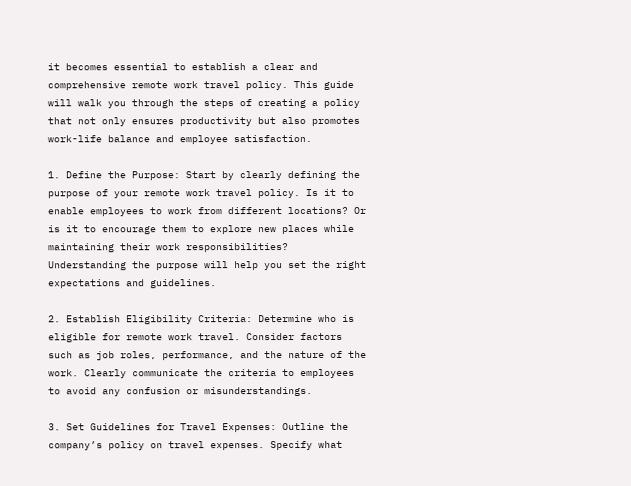it becomes essential to establish a clear and comprehensive remote work travel policy. This guide will walk you through the steps of creating a policy that not only ensures productivity but also promotes work-life balance and employee satisfaction.

1. Define the Purpose: Start by clearly defining the purpose of your remote work travel policy. Is it to enable employees to work from different locations? Or is it to encourage them to explore new places while maintaining their work responsibilities? Understanding the purpose will help you set the right expectations and guidelines.

2. Establish Eligibility Criteria: Determine who is eligible for remote work travel. Consider factors such as job roles, performance, and the nature of the work. Clearly communicate the criteria to employees to avoid any confusion or misunderstandings.

3. Set Guidelines for Travel Expenses: Outline the company’s policy on travel expenses. Specify what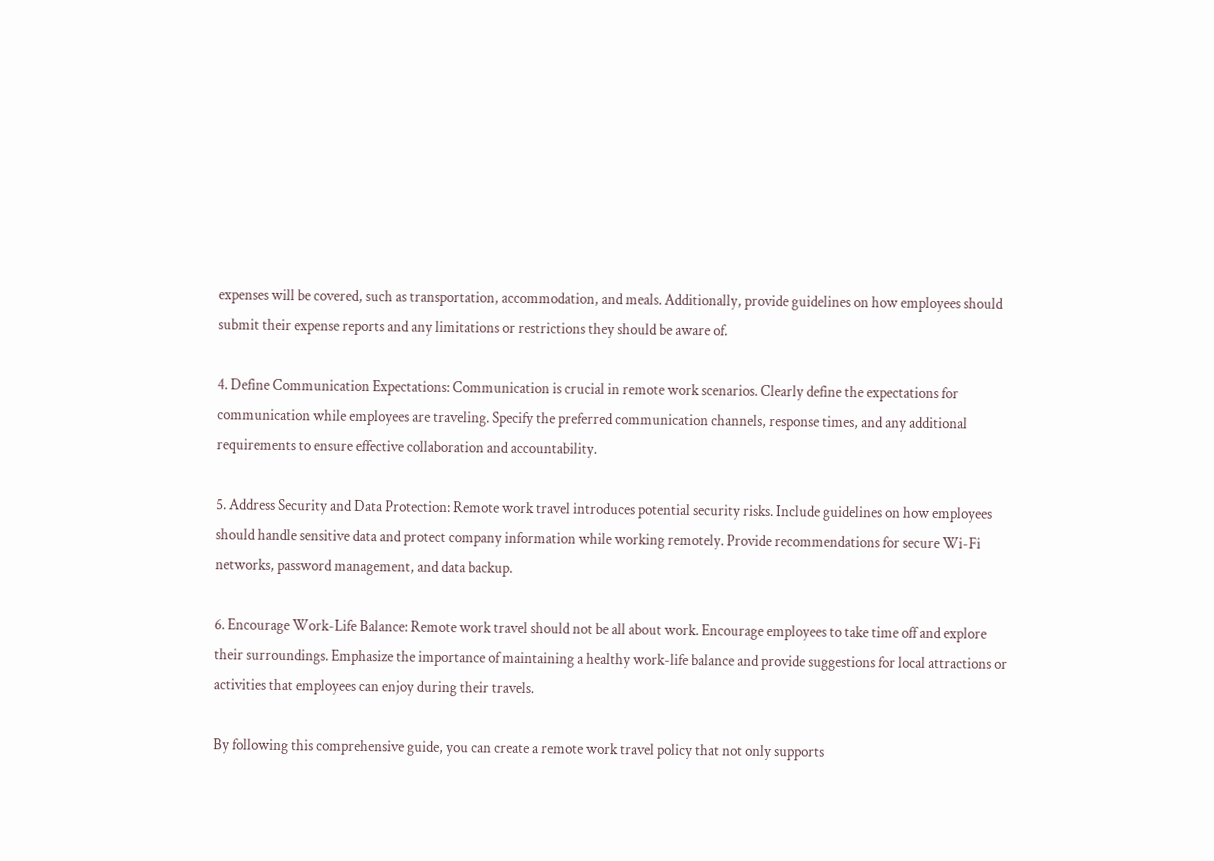expenses will be covered, such as transportation, accommodation, and meals. Additionally, provide guidelines on how employees should submit their expense reports and any limitations or restrictions they should be aware of.

4. Define Communication Expectations: Communication is crucial in remote work scenarios. Clearly define the expectations for communication while employees are traveling. Specify the preferred communication channels, response times, and any additional requirements to ensure effective collaboration and accountability.

5. Address Security and Data Protection: Remote work travel introduces potential security risks. Include guidelines on how employees should handle sensitive data and protect company information while working remotely. Provide recommendations for secure Wi-Fi networks, password management, and data backup.

6. Encourage Work-Life Balance: Remote work travel should not be all about work. Encourage employees to take time off and explore their surroundings. Emphasize the importance of maintaining a healthy work-life balance and provide suggestions for local attractions or activities that employees can enjoy during their travels.

By following this comprehensive guide, you can create a remote work travel policy that not only supports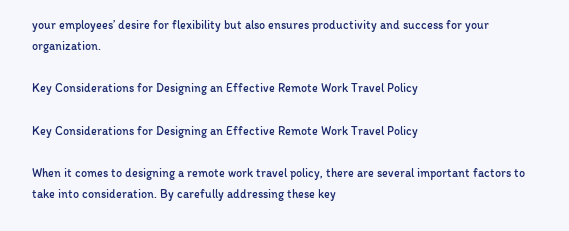your employees’ desire for flexibility but also ensures productivity and success for your organization.

Key Considerations for Designing an Effective Remote Work Travel Policy

Key Considerations for Designing an Effective Remote Work Travel Policy

When it comes to designing a remote work travel policy, there are several important factors to take into consideration. By carefully addressing these key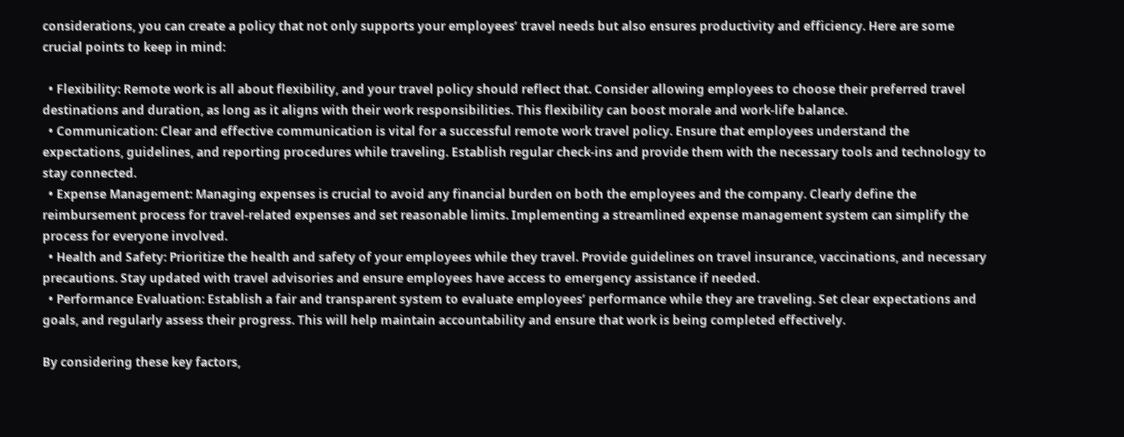considerations, you can create a policy that not only supports your employees’ travel needs but also ensures productivity and efficiency. Here are some crucial points to keep in mind:

  • Flexibility: Remote work is all about flexibility, and your travel policy should reflect that. Consider allowing employees to choose their preferred travel destinations and duration, as long as it aligns with their work responsibilities. This flexibility can boost morale and work-life balance.
  • Communication: Clear and effective communication is vital for a successful remote work travel policy. Ensure that employees understand the expectations, guidelines, and reporting procedures while traveling. Establish regular check-ins and provide them with the necessary tools and technology to stay connected.
  • Expense Management: Managing expenses is crucial to avoid any financial burden on both the employees and the company. Clearly define the reimbursement process for travel-related expenses and set reasonable limits. Implementing a streamlined expense management system can simplify the process for everyone involved.
  • Health and Safety: Prioritize the health and safety of your employees while they travel. Provide guidelines on travel insurance, vaccinations, and necessary precautions. Stay updated with travel advisories and ensure employees have access to emergency assistance if needed.
  • Performance Evaluation: Establish a fair and transparent system to evaluate employees’ performance while they are traveling. Set clear expectations and goals, and regularly assess their progress. This will help maintain accountability and ensure that work is being completed effectively.

By considering these key factors,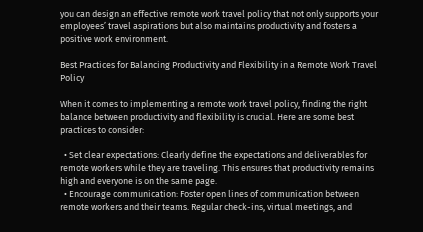you can design an effective remote work travel policy that not only supports your employees’ travel aspirations but also maintains productivity and fosters a positive work environment.

Best Practices for Balancing Productivity and Flexibility in a Remote Work Travel Policy

When it comes to implementing a remote work travel policy, finding the right balance between productivity and flexibility is crucial. Here are some best practices to consider:

  • Set clear expectations: Clearly define the expectations and deliverables for remote workers while they are traveling. This ensures that productivity remains high and everyone is on the same page.
  • Encourage communication: Foster open lines of communication between remote workers and their teams. Regular check-ins, virtual meetings, and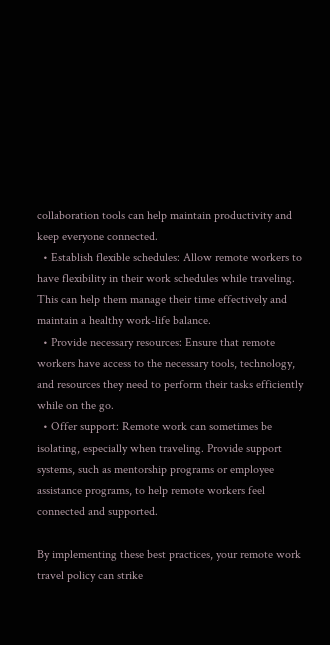collaboration tools can help maintain productivity and keep everyone connected.
  • Establish flexible schedules: Allow remote workers to have flexibility in their work schedules while traveling. This can help them manage their time effectively and maintain a healthy work-life balance.
  • Provide necessary resources: Ensure that remote workers have access to the necessary tools, technology, and resources they need to perform their tasks efficiently while on the go.
  • Offer support: Remote work can sometimes be isolating, especially when traveling. Provide support systems, such as mentorship programs or employee assistance programs, to help remote workers feel connected and supported.

By implementing these best practices, your remote work travel policy can strike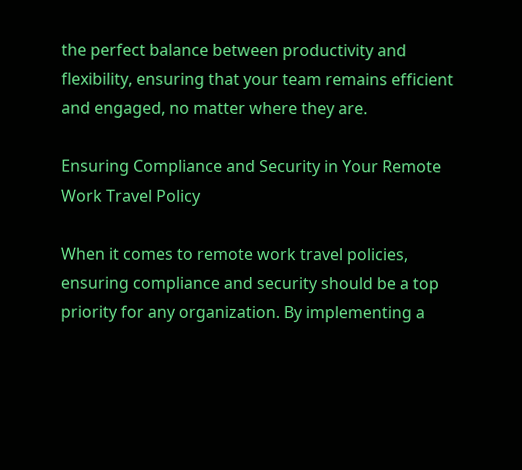the perfect balance between productivity and flexibility, ensuring that your team remains efficient and engaged, no matter where they are.

Ensuring Compliance and Security in Your Remote Work Travel Policy

When it comes to remote work travel policies, ensuring compliance and security should be a top priority for any organization. By implementing a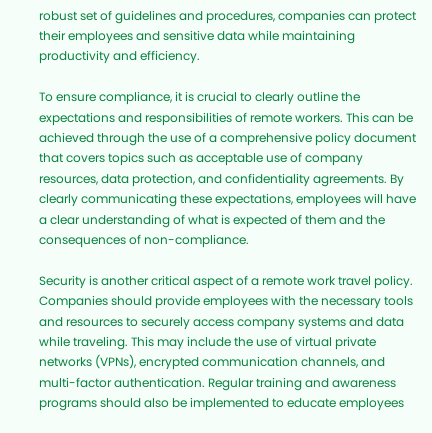robust set of guidelines and procedures, companies can protect their employees and sensitive data while maintaining productivity and efficiency.

To ensure compliance, it is crucial to clearly outline the expectations and responsibilities of remote workers. This can be achieved through the use of a comprehensive policy document that covers topics such as acceptable use of company resources, data protection, and confidentiality agreements. By clearly communicating these expectations, employees will have a clear understanding of what is expected of them and the consequences of non-compliance.

Security is another critical aspect of a remote work travel policy. Companies should provide employees with the necessary tools and resources to securely access company systems and data while traveling. This may include the use of virtual private networks (VPNs), encrypted communication channels, and multi-factor authentication. Regular training and awareness programs should also be implemented to educate employees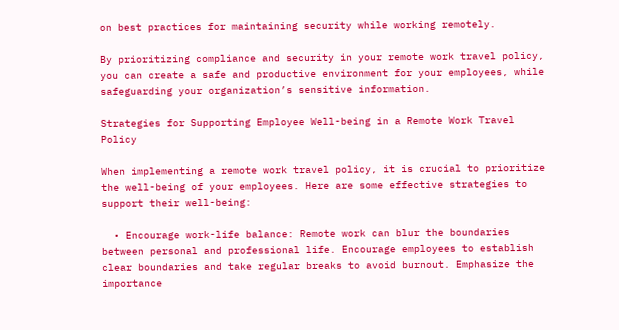on best practices for maintaining security while working remotely.

By prioritizing compliance and security in your remote work travel policy, you can create a safe and productive environment for your employees, while safeguarding your organization’s sensitive information.

Strategies for Supporting Employee Well-being in a Remote Work Travel Policy

When implementing a remote work travel policy, it is crucial to prioritize the well-being of your employees. Here are some effective strategies to support their well-being:

  • Encourage work-life balance: Remote work can blur the boundaries between personal and professional life. Encourage employees to establish clear boundaries and take regular breaks to avoid burnout. Emphasize the importance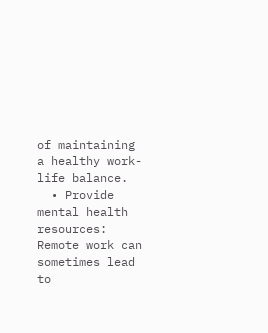of maintaining a healthy work-life balance.
  • Provide mental health resources: Remote work can sometimes lead to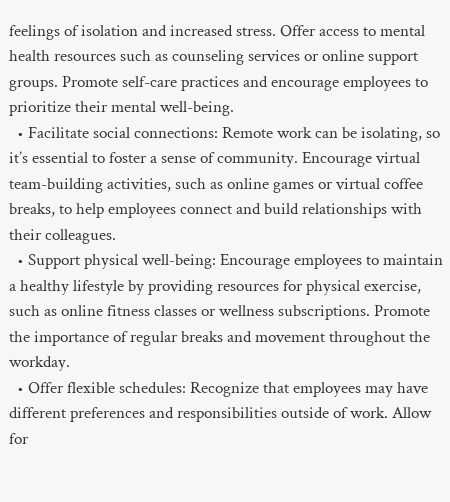feelings of isolation and increased stress. Offer access to mental health resources such as counseling services or online support groups. Promote self-care practices and encourage employees to prioritize their mental well-being.
  • Facilitate social connections: Remote work can be isolating, so it’s essential to foster a sense of community. Encourage virtual team-building activities, such as online games or virtual coffee breaks, to help employees connect and build relationships with their colleagues.
  • Support physical well-being: Encourage employees to maintain a healthy lifestyle by providing resources for physical exercise, such as online fitness classes or wellness subscriptions. Promote the importance of regular breaks and movement throughout the workday.
  • Offer flexible schedules: Recognize that employees may have different preferences and responsibilities outside of work. Allow for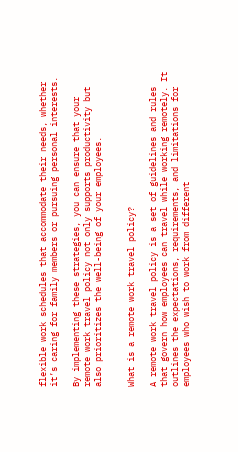flexible work schedules that accommodate their needs, whether it’s caring for family members or pursuing personal interests.

By implementing these strategies, you can ensure that your remote work travel policy not only supports productivity but also prioritizes the well-being of your employees.


What is a remote work travel policy?

A remote work travel policy is a set of guidelines and rules that govern how employees can travel while working remotely. It outlines the expectations, requirements, and limitations for employees who wish to work from different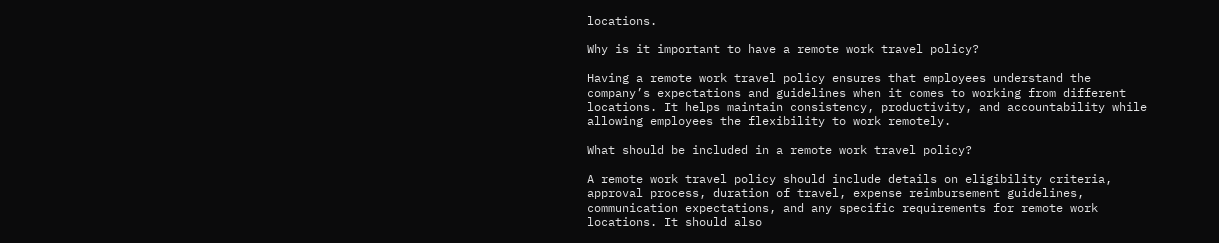locations.

Why is it important to have a remote work travel policy?

Having a remote work travel policy ensures that employees understand the company’s expectations and guidelines when it comes to working from different locations. It helps maintain consistency, productivity, and accountability while allowing employees the flexibility to work remotely.

What should be included in a remote work travel policy?

A remote work travel policy should include details on eligibility criteria, approval process, duration of travel, expense reimbursement guidelines, communication expectations, and any specific requirements for remote work locations. It should also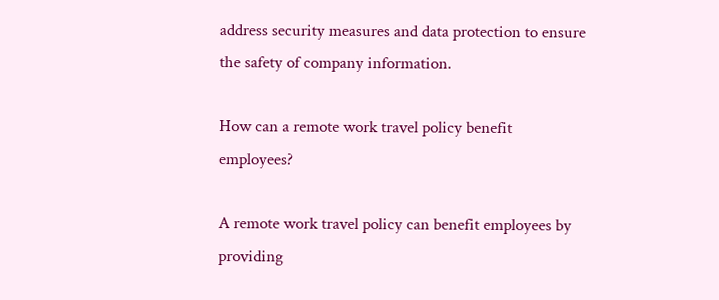address security measures and data protection to ensure the safety of company information.

How can a remote work travel policy benefit employees?

A remote work travel policy can benefit employees by providing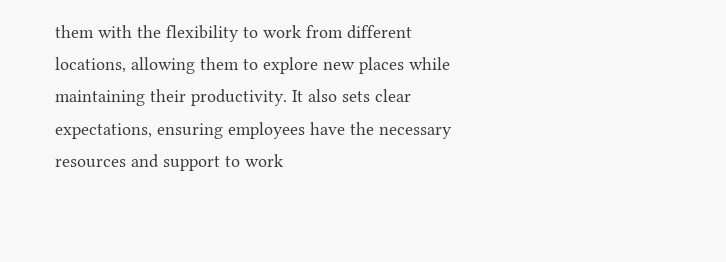them with the flexibility to work from different locations, allowing them to explore new places while maintaining their productivity. It also sets clear expectations, ensuring employees have the necessary resources and support to work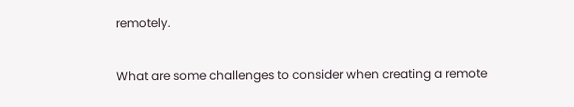remotely.

What are some challenges to consider when creating a remote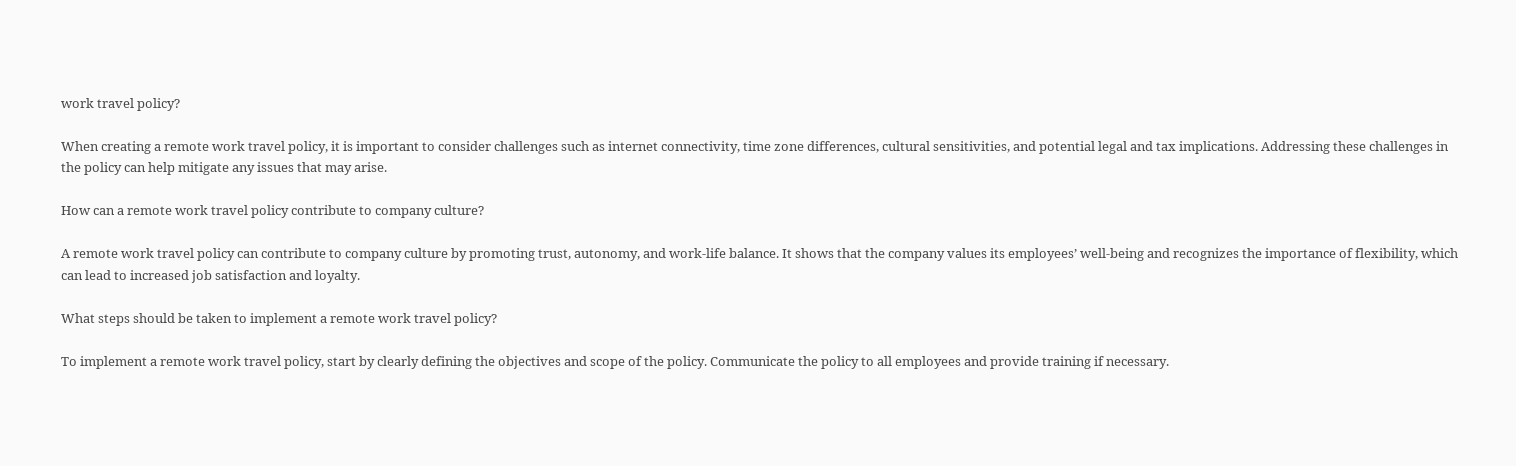work travel policy?

When creating a remote work travel policy, it is important to consider challenges such as internet connectivity, time zone differences, cultural sensitivities, and potential legal and tax implications. Addressing these challenges in the policy can help mitigate any issues that may arise.

How can a remote work travel policy contribute to company culture?

A remote work travel policy can contribute to company culture by promoting trust, autonomy, and work-life balance. It shows that the company values its employees’ well-being and recognizes the importance of flexibility, which can lead to increased job satisfaction and loyalty.

What steps should be taken to implement a remote work travel policy?

To implement a remote work travel policy, start by clearly defining the objectives and scope of the policy. Communicate the policy to all employees and provide training if necessary.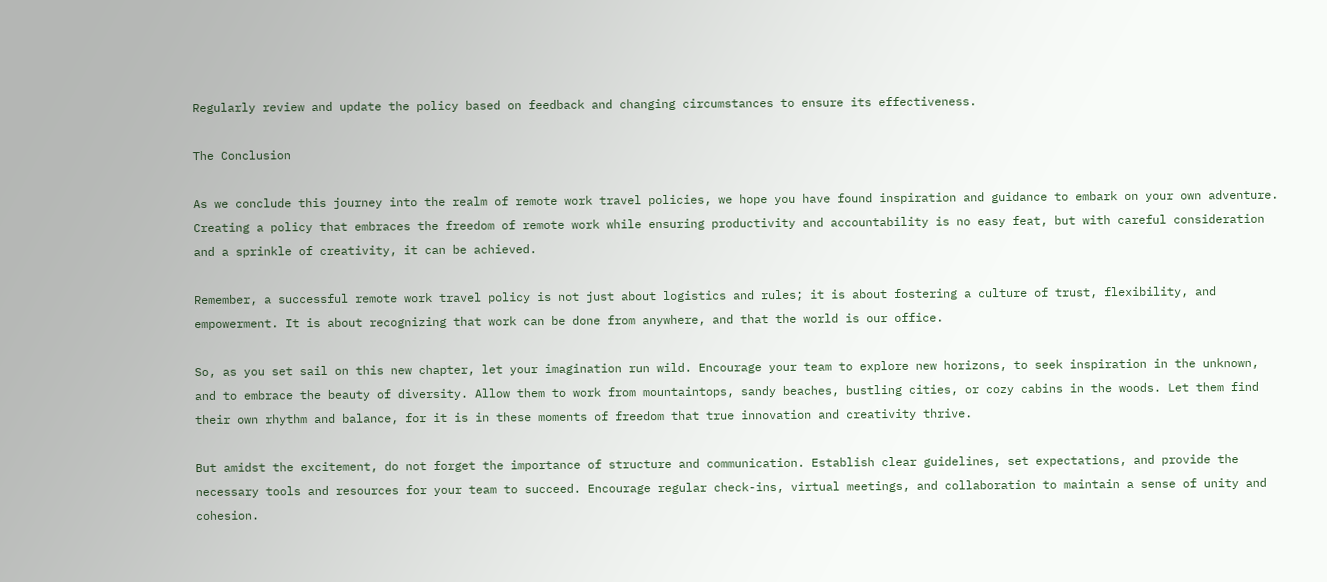Regularly review and update the policy based on feedback and changing circumstances to ensure its effectiveness.

The Conclusion

As we conclude this journey into the realm of remote work travel policies, we hope you have found inspiration and guidance to embark on your own adventure. Creating a policy that embraces the freedom of remote work while ensuring productivity and accountability is no easy feat, but with careful consideration and a sprinkle of creativity, it can be achieved.

Remember, a successful remote work travel policy is not just about logistics and rules; it is about fostering a culture of trust, flexibility, and empowerment. It is about recognizing that work can be done from anywhere, and that the world is our office.

So, as you set sail on this new chapter, let your imagination run wild. Encourage your team to explore new horizons, to seek inspiration in the unknown, and to embrace the beauty of diversity. Allow them to work from mountaintops, sandy beaches, bustling cities, or cozy cabins in the woods. Let them find their own rhythm and balance, for it is in these moments of freedom that true innovation and creativity thrive.

But amidst the excitement, do not forget the importance of structure and communication. Establish clear guidelines, set expectations, and provide the necessary tools and resources for your team to succeed. Encourage regular check-ins, virtual meetings, and collaboration to maintain a sense of unity and cohesion.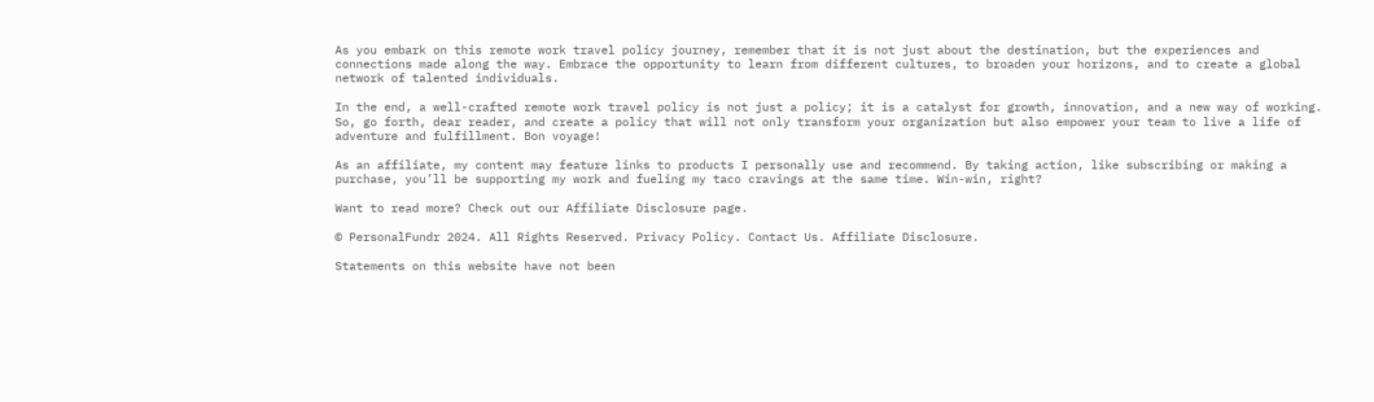As you embark on this remote work travel policy journey, remember that it is not just about the destination, but the experiences and connections made along the way. Embrace the opportunity to learn from different cultures, to broaden your horizons, and to create a global network of talented individuals.

In the end, a well-crafted remote work travel policy is not just a policy; it is a catalyst for growth, innovation, and a new way of working. So, go forth, dear reader, and create a policy that will not only transform your organization but also empower your team to live a life of adventure and fulfillment. Bon voyage!

As an affiliate, my content may feature links to products I personally use and recommend. By taking action, like subscribing or making a purchase, you’ll be supporting my work and fueling my taco cravings at the same time. Win-win, right?

Want to read more? Check out our Affiliate Disclosure page.

© PersonalFundr 2024. All Rights Reserved. Privacy Policy. Contact Us. Affiliate Disclosure.

Statements on this website have not been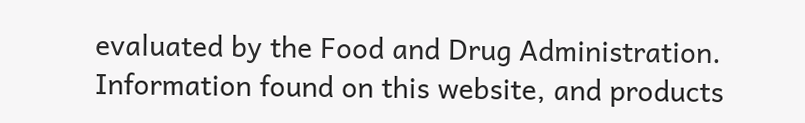evaluated by the Food and Drug Administration. Information found on this website, and products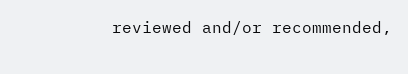reviewed and/or recommended,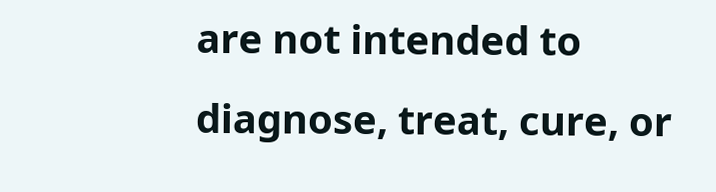are not intended to diagnose, treat, cure, or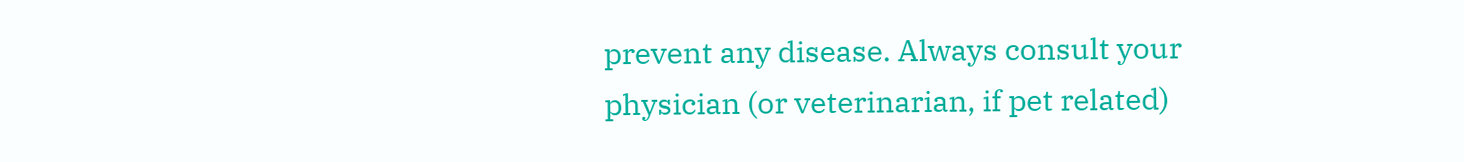prevent any disease. Always consult your physician (or veterinarian, if pet related)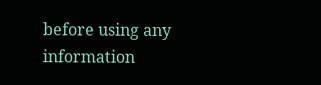before using any information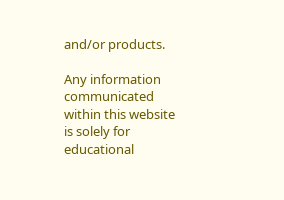and/or products.

Any information communicated within this website is solely for educational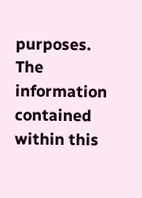purposes. The information contained within this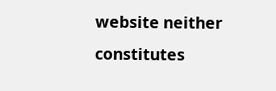website neither constitutes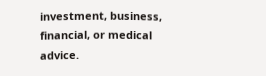investment, business, financial, or medical advice.